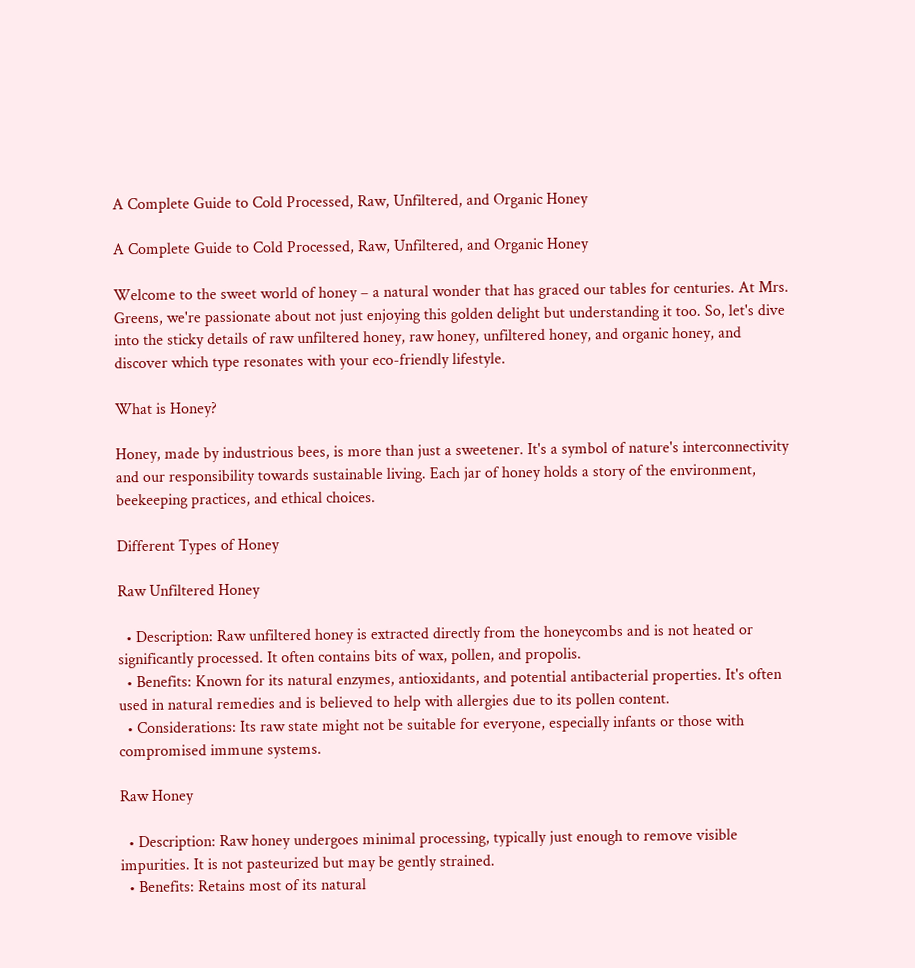A Complete Guide to Cold Processed, Raw, Unfiltered, and Organic Honey

A Complete Guide to Cold Processed, Raw, Unfiltered, and Organic Honey

Welcome to the sweet world of honey – a natural wonder that has graced our tables for centuries. At Mrs. Greens, we're passionate about not just enjoying this golden delight but understanding it too. So, let's dive into the sticky details of raw unfiltered honey, raw honey, unfiltered honey, and organic honey, and discover which type resonates with your eco-friendly lifestyle.

What is Honey?

Honey, made by industrious bees, is more than just a sweetener. It's a symbol of nature's interconnectivity and our responsibility towards sustainable living. Each jar of honey holds a story of the environment, beekeeping practices, and ethical choices.

Different Types of Honey

Raw Unfiltered Honey

  • Description: Raw unfiltered honey is extracted directly from the honeycombs and is not heated or significantly processed. It often contains bits of wax, pollen, and propolis.
  • Benefits: Known for its natural enzymes, antioxidants, and potential antibacterial properties. It's often used in natural remedies and is believed to help with allergies due to its pollen content.
  • Considerations: Its raw state might not be suitable for everyone, especially infants or those with compromised immune systems.

Raw Honey

  • Description: Raw honey undergoes minimal processing, typically just enough to remove visible impurities. It is not pasteurized but may be gently strained.
  • Benefits: Retains most of its natural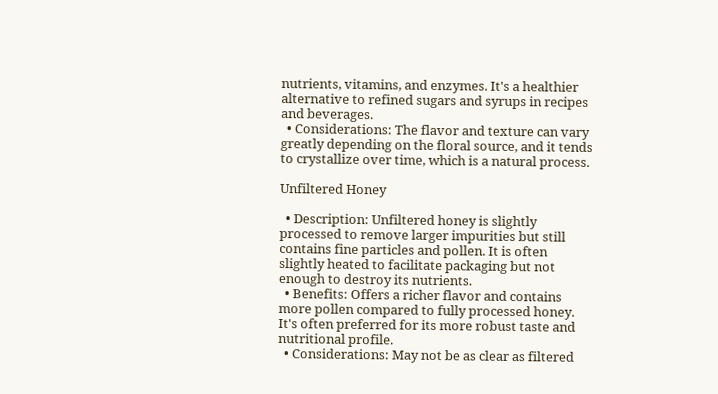nutrients, vitamins, and enzymes. It's a healthier alternative to refined sugars and syrups in recipes and beverages.
  • Considerations: The flavor and texture can vary greatly depending on the floral source, and it tends to crystallize over time, which is a natural process.

Unfiltered Honey

  • Description: Unfiltered honey is slightly processed to remove larger impurities but still contains fine particles and pollen. It is often slightly heated to facilitate packaging but not enough to destroy its nutrients.
  • Benefits: Offers a richer flavor and contains more pollen compared to fully processed honey. It's often preferred for its more robust taste and nutritional profile.
  • Considerations: May not be as clear as filtered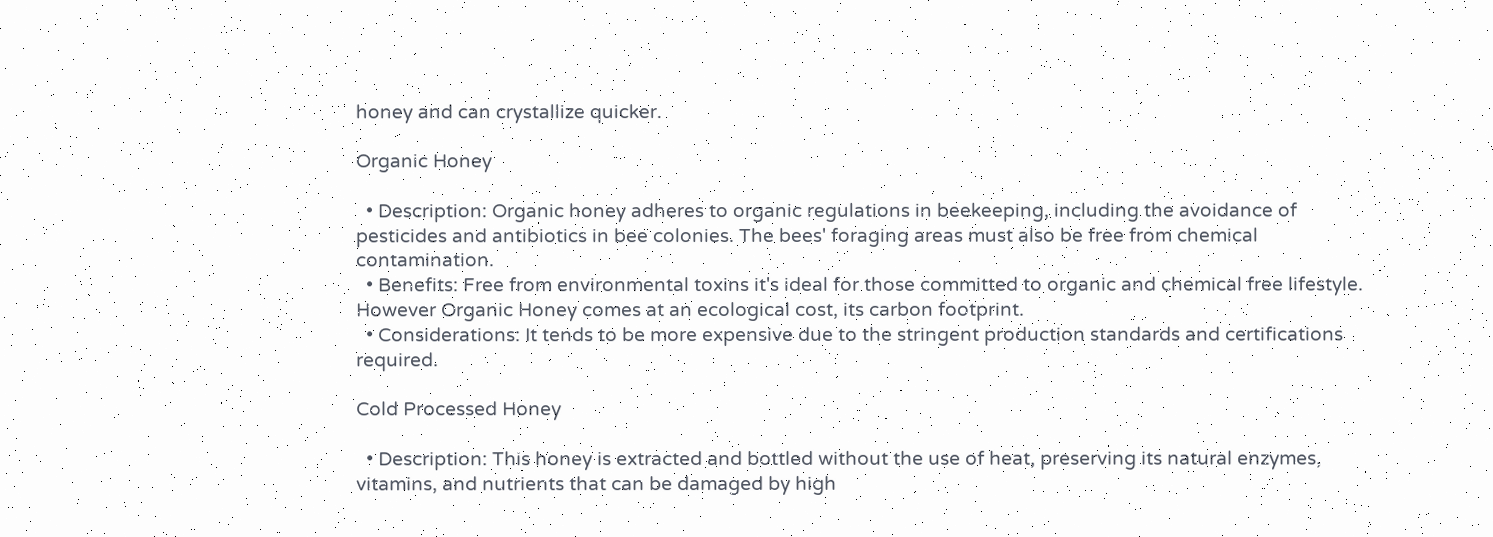honey and can crystallize quicker.

Organic Honey

  • Description: Organic honey adheres to organic regulations in beekeeping, including the avoidance of pesticides and antibiotics in bee colonies. The bees' foraging areas must also be free from chemical contamination.
  • Benefits: Free from environmental toxins it's ideal for those committed to organic and chemical free lifestyle.  However Organic Honey comes at an ecological cost, its carbon footprint.
  • Considerations: It tends to be more expensive due to the stringent production standards and certifications required.

Cold Processed Honey

  • Description: This honey is extracted and bottled without the use of heat, preserving its natural enzymes, vitamins, and nutrients that can be damaged by high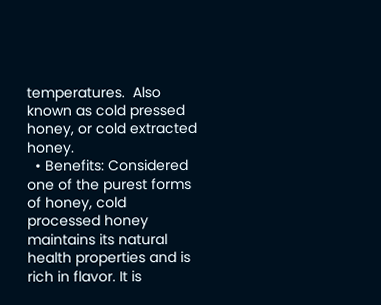temperatures.  Also known as cold pressed honey, or cold extracted honey.
  • Benefits: Considered one of the purest forms of honey, cold processed honey maintains its natural health properties and is rich in flavor. It is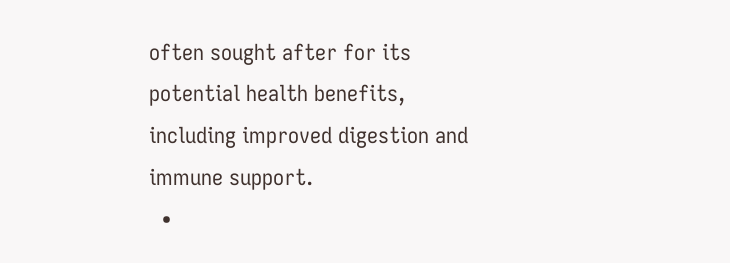often sought after for its potential health benefits, including improved digestion and immune support.
  •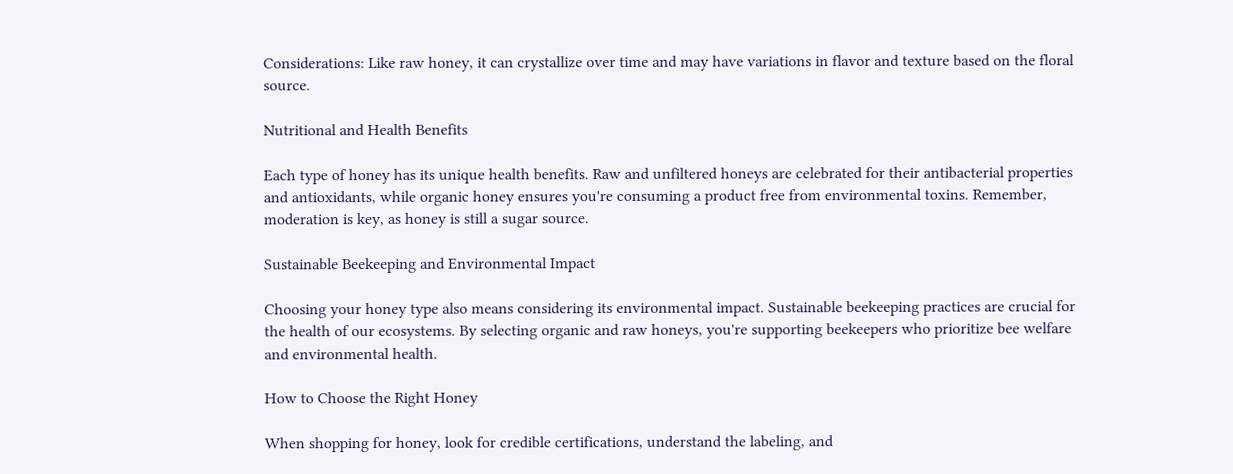Considerations: Like raw honey, it can crystallize over time and may have variations in flavor and texture based on the floral source.

Nutritional and Health Benefits

Each type of honey has its unique health benefits. Raw and unfiltered honeys are celebrated for their antibacterial properties and antioxidants, while organic honey ensures you're consuming a product free from environmental toxins. Remember, moderation is key, as honey is still a sugar source.

Sustainable Beekeeping and Environmental Impact

Choosing your honey type also means considering its environmental impact. Sustainable beekeeping practices are crucial for the health of our ecosystems. By selecting organic and raw honeys, you're supporting beekeepers who prioritize bee welfare and environmental health.

How to Choose the Right Honey

When shopping for honey, look for credible certifications, understand the labeling, and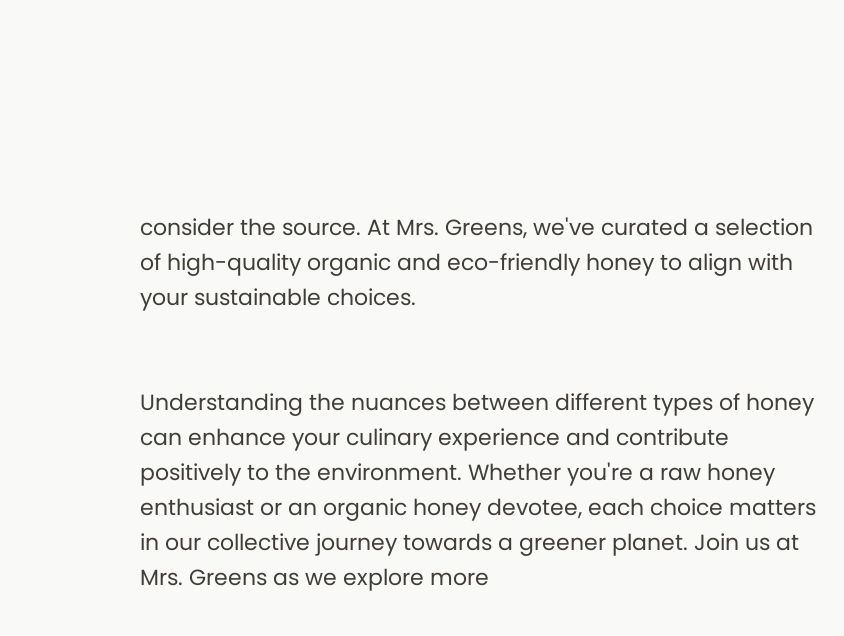consider the source. At Mrs. Greens, we've curated a selection of high-quality organic and eco-friendly honey to align with your sustainable choices.


Understanding the nuances between different types of honey can enhance your culinary experience and contribute positively to the environment. Whether you're a raw honey enthusiast or an organic honey devotee, each choice matters in our collective journey towards a greener planet. Join us at Mrs. Greens as we explore more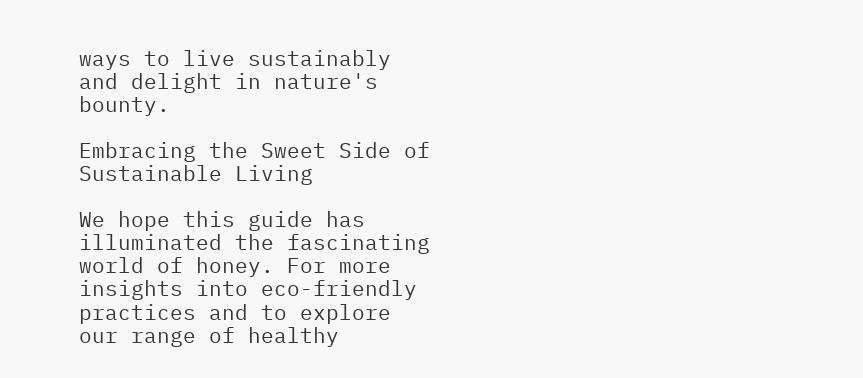ways to live sustainably and delight in nature's bounty.

Embracing the Sweet Side of Sustainable Living

We hope this guide has illuminated the fascinating world of honey. For more insights into eco-friendly practices and to explore our range of healthy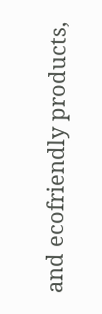and ecofriendly products,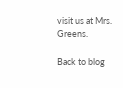visit us at Mrs. Greens.

Back to blog